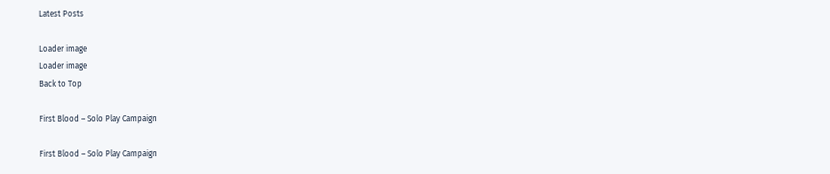Latest Posts

Loader image
Loader image
Back to Top

First Blood – Solo Play Campaign

First Blood – Solo Play Campaign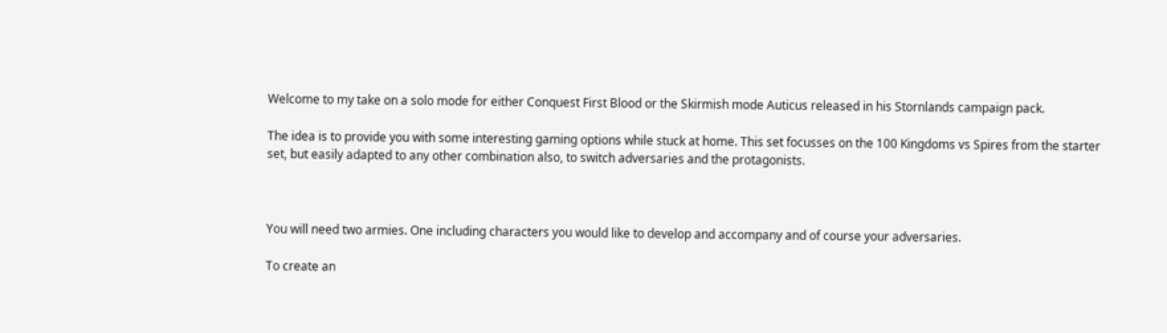Welcome to my take on a solo mode for either Conquest First Blood or the Skirmish mode Auticus released in his Stornlands campaign pack.

The idea is to provide you with some interesting gaming options while stuck at home. This set focusses on the 100 Kingdoms vs Spires from the starter set, but easily adapted to any other combination also, to switch adversaries and the protagonists.



You will need two armies. One including characters you would like to develop and accompany and of course your adversaries.

To create an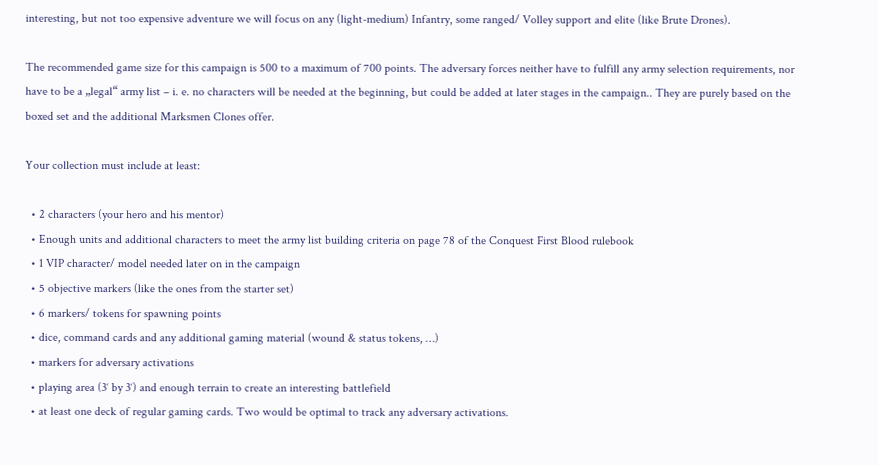interesting, but not too expensive adventure we will focus on any (light-medium) Infantry, some ranged/ Volley support and elite (like Brute Drones).

The recommended game size for this campaign is 500 to a maximum of 700 points. The adversary forces neither have to fulfill any army selection requirements, nor have to be a „legal“ army list – i. e. no characters will be needed at the beginning, but could be added at later stages in the campaign.. They are purely based on the boxed set and the additional Marksmen Clones offer.

Your collection must include at least:

  • 2 characters (your hero and his mentor)
  • Enough units and additional characters to meet the army list building criteria on page 78 of the Conquest First Blood rulebook
  • 1 VIP character/ model needed later on in the campaign
  • 5 objective markers (like the ones from the starter set)
  • 6 markers/ tokens for spawning points
  • dice, command cards and any additional gaming material (wound & status tokens, …)
  • markers for adversary activations
  • playing area (3‘ by 3‘) and enough terrain to create an interesting battlefield
  • at least one deck of regular gaming cards. Two would be optimal to track any adversary activations.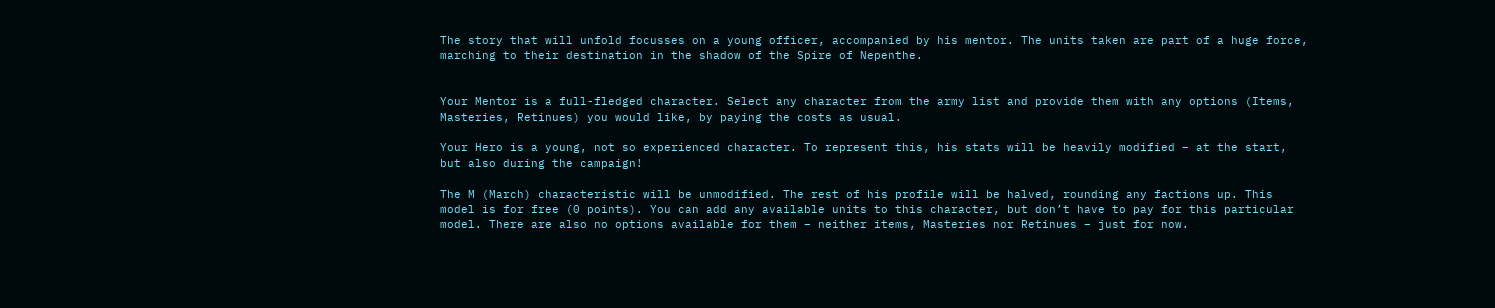The story that will unfold focusses on a young officer, accompanied by his mentor. The units taken are part of a huge force, marching to their destination in the shadow of the Spire of Nepenthe.


Your Mentor is a full-fledged character. Select any character from the army list and provide them with any options (Items, Masteries, Retinues) you would like, by paying the costs as usual.

Your Hero is a young, not so experienced character. To represent this, his stats will be heavily modified – at the start, but also during the campaign!

The M (March) characteristic will be unmodified. The rest of his profile will be halved, rounding any factions up. This model is for free (0 points). You can add any available units to this character, but don’t have to pay for this particular model. There are also no options available for them – neither items, Masteries nor Retinues – just for now.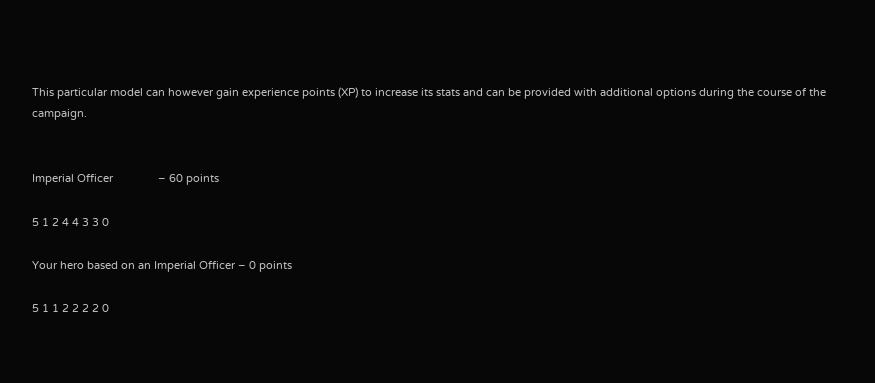This particular model can however gain experience points (XP) to increase its stats and can be provided with additional options during the course of the campaign.


Imperial Officer               – 60 points

5 1 2 4 4 3 3 0

Your hero based on an Imperial Officer – 0 points

5 1 1 2 2 2 2 0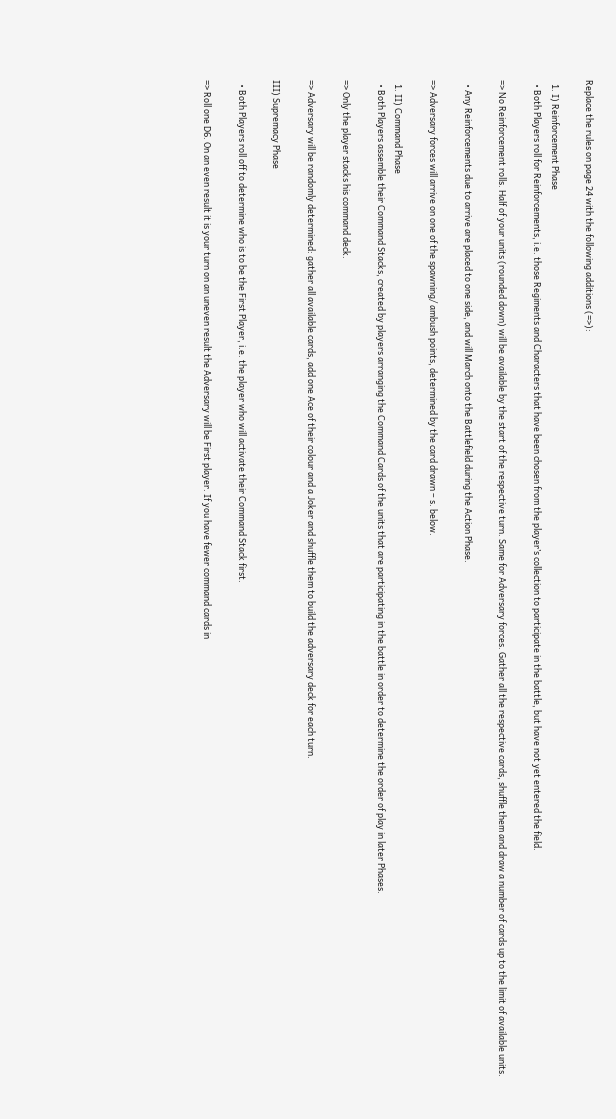Replace the rules on page 24 with the following additions (=>):

  1. I) Reinforcement Phase
  • Both Players roll for Reinforcements, i.e. those Regiments and Characters that have been chosen from the player’s collection to participate in the battle, but have not yet entered the field.

=> No Reinforcement rolls. Half of your units (rounded down) will be available by the start of the respective turn. Same for Adversary forces. Gather all the respective cards, shuffle them and draw a number of cards up to the limit of available units.

  • Any Reinforcements due to arrive are placed to one side, and will March onto the Battlefield during the Action Phase.

=> Adversary forces will arrive on one of the spawning/ ambush points, determined by the card drawn – s. below.

  1. II) Command Phase
  • Both Players assemble their Command Stacks, created by players arranging the Command Cards of the units that are participating in the battle in order to determine the order of play in later Phases.

=> Only the player stacks his command deck.

=> Adversary will be randomly determined: gather all available cards, add one Ace of their colour and a Joker and shuffle them to build the adversary deck for each turn.

III) Supremacy Phase

  • Both Players roll off to determine who is to be the First Player, i.e. the player who will activate their Command Stack first.

=> Roll one D6. On an even result it is your turn on an uneven result the Adversary will be First player. If you have fewer command cards in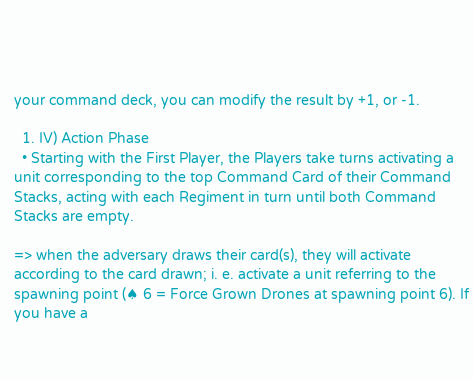your command deck, you can modify the result by +1, or -1.

  1. IV) Action Phase
  • Starting with the First Player, the Players take turns activating a unit corresponding to the top Command Card of their Command Stacks, acting with each Regiment in turn until both Command Stacks are empty.

=> when the adversary draws their card(s), they will activate according to the card drawn; i. e. activate a unit referring to the spawning point (♠ 6 = Force Grown Drones at spawning point 6). If you have a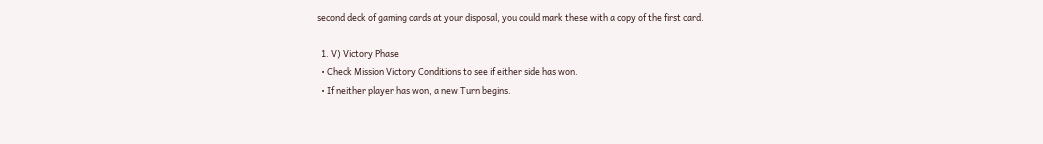second deck of gaming cards at your disposal, you could mark these with a copy of the first card.

  1. V) Victory Phase
  • Check Mission Victory Conditions to see if either side has won.
  • If neither player has won, a new Turn begins.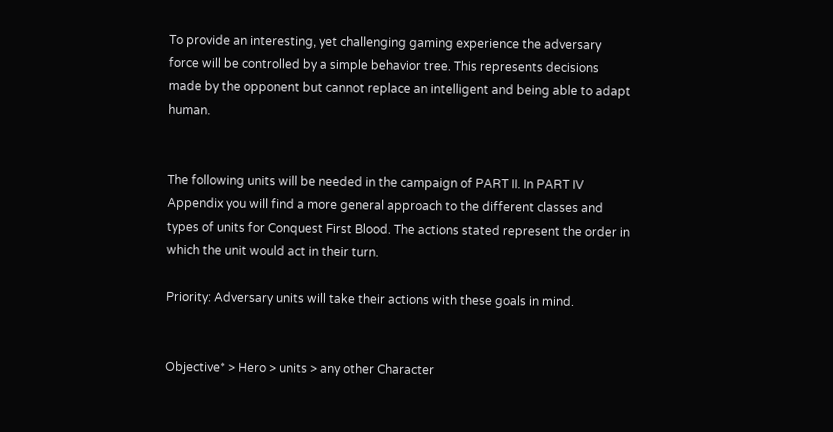To provide an interesting, yet challenging gaming experience the adversary force will be controlled by a simple behavior tree. This represents decisions made by the opponent but cannot replace an intelligent and being able to adapt human.


The following units will be needed in the campaign of PART II. In PART IV Appendix you will find a more general approach to the different classes and types of units for Conquest First Blood. The actions stated represent the order in which the unit would act in their turn.

Priority: Adversary units will take their actions with these goals in mind.


Objective* > Hero > units > any other Character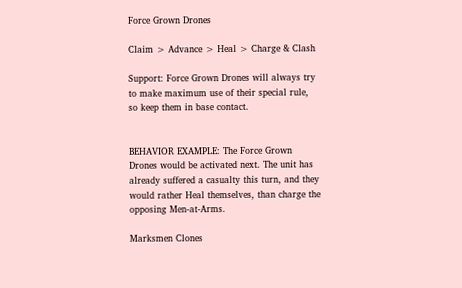Force Grown Drones

Claim > Advance > Heal > Charge & Clash

Support: Force Grown Drones will always try to make maximum use of their special rule, so keep them in base contact.


BEHAVIOR EXAMPLE: The Force Grown Drones would be activated next. The unit has already suffered a casualty this turn, and they would rather Heal themselves, than charge the opposing Men-at-Arms.

Marksmen Clones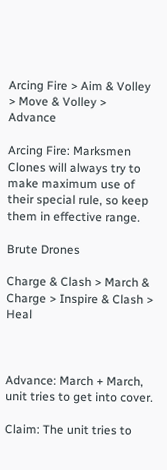Arcing Fire > Aim & Volley > Move & Volley > Advance

Arcing Fire: Marksmen Clones will always try to make maximum use of their special rule, so keep them in effective range.

Brute Drones

Charge & Clash > March & Charge > Inspire & Clash > Heal



Advance: March + March, unit tries to get into cover.

Claim: The unit tries to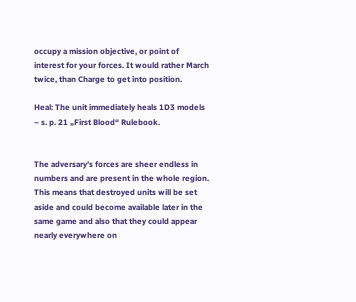occupy a mission objective, or point of interest for your forces. It would rather March twice, than Charge to get into position.

Heal: The unit immediately heals 1D3 models – s. p. 21 „First Blood“ Rulebook.


The adversary’s forces are sheer endless in numbers and are present in the whole region. This means that destroyed units will be set aside and could become available later in the same game and also that they could appear nearly everywhere on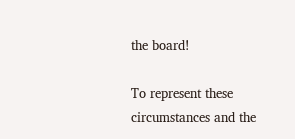the board!

To represent these circumstances and the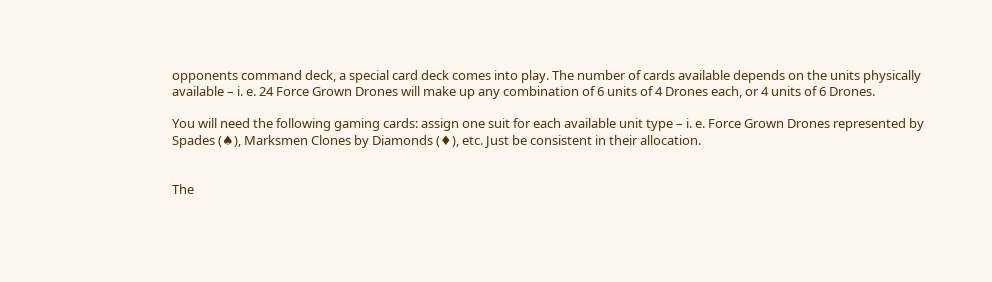opponents command deck, a special card deck comes into play. The number of cards available depends on the units physically available – i. e. 24 Force Grown Drones will make up any combination of 6 units of 4 Drones each, or 4 units of 6 Drones.

You will need the following gaming cards: assign one suit for each available unit type – i. e. Force Grown Drones represented by Spades (♠), Marksmen Clones by Diamonds (♦), etc. Just be consistent in their allocation.


The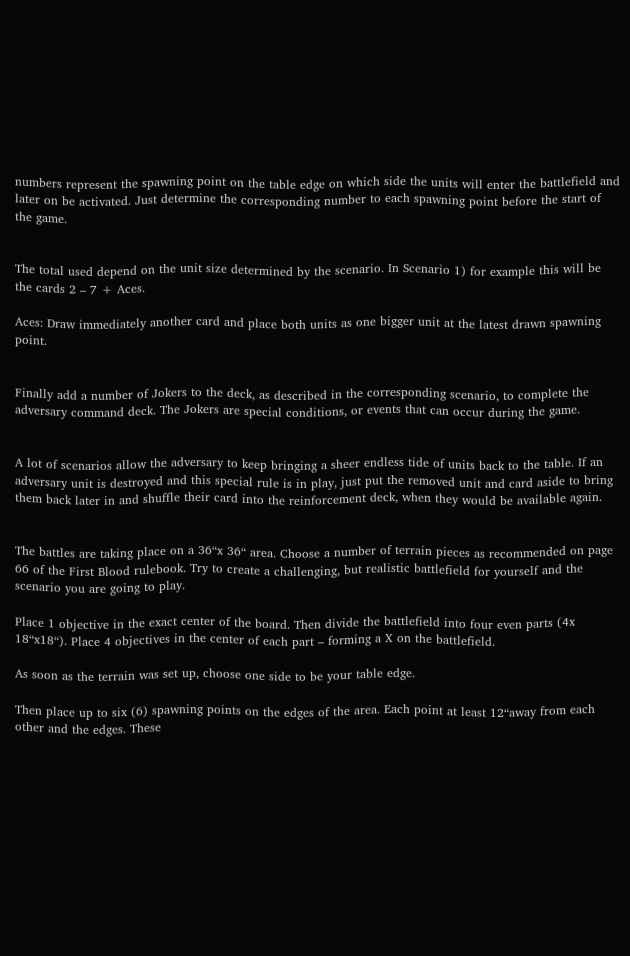numbers represent the spawning point on the table edge on which side the units will enter the battlefield and later on be activated. Just determine the corresponding number to each spawning point before the start of the game.


The total used depend on the unit size determined by the scenario. In Scenario 1) for example this will be the cards 2 – 7 + Aces.

Aces: Draw immediately another card and place both units as one bigger unit at the latest drawn spawning point.


Finally add a number of Jokers to the deck, as described in the corresponding scenario, to complete the adversary command deck. The Jokers are special conditions, or events that can occur during the game.


A lot of scenarios allow the adversary to keep bringing a sheer endless tide of units back to the table. If an adversary unit is destroyed and this special rule is in play, just put the removed unit and card aside to bring them back later in and shuffle their card into the reinforcement deck, when they would be available again.


The battles are taking place on a 36“x 36“ area. Choose a number of terrain pieces as recommended on page 66 of the First Blood rulebook. Try to create a challenging, but realistic battlefield for yourself and the scenario you are going to play.

Place 1 objective in the exact center of the board. Then divide the battlefield into four even parts (4x 18“x18“). Place 4 objectives in the center of each part – forming a X on the battlefield.

As soon as the terrain was set up, choose one side to be your table edge.

Then place up to six (6) spawning points on the edges of the area. Each point at least 12“away from each other and the edges. These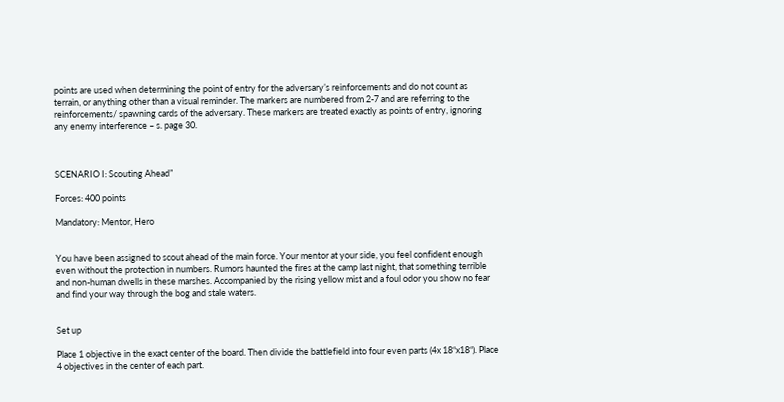points are used when determining the point of entry for the adversary’s reinforcements and do not count as terrain, or anything other than a visual reminder. The markers are numbered from 2-7 and are referring to the reinforcements/ spawning cards of the adversary. These markers are treated exactly as points of entry, ignoring any enemy interference – s. page 30.



SCENARIO I: Scouting Ahead”

Forces: 400 points

Mandatory: Mentor, Hero


You have been assigned to scout ahead of the main force. Your mentor at your side, you feel confident enough even without the protection in numbers. Rumors haunted the fires at the camp last night, that something terrible and non-human dwells in these marshes. Accompanied by the rising yellow mist and a foul odor you show no fear and find your way through the bog and stale waters.


Set up

Place 1 objective in the exact center of the board. Then divide the battlefield into four even parts (4x 18“x18“). Place 4 objectives in the center of each part.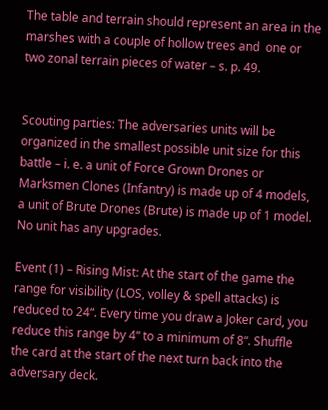The table and terrain should represent an area in the marshes with a couple of hollow trees and  one or two zonal terrain pieces of water – s. p. 49.


Scouting parties: The adversaries units will be organized in the smallest possible unit size for this battle – i. e. a unit of Force Grown Drones or Marksmen Clones (Infantry) is made up of 4 models, a unit of Brute Drones (Brute) is made up of 1 model. No unit has any upgrades.

Event (1) – Rising Mist: At the start of the game the range for visibility (LOS, volley & spell attacks) is reduced to 24“. Every time you draw a Joker card, you reduce this range by 4“ to a minimum of 8“. Shuffle the card at the start of the next turn back into the adversary deck.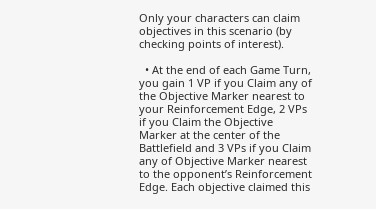Only your characters can claim objectives in this scenario (by checking points of interest).

  • At the end of each Game Turn, you gain 1 VP if you Claim any of the Objective Marker nearest to your Reinforcement Edge, 2 VPs if you Claim the Objective Marker at the center of the Battlefield and 3 VPs if you Claim any of Objective Marker nearest to the opponent’s Reinforcement Edge. Each objective claimed this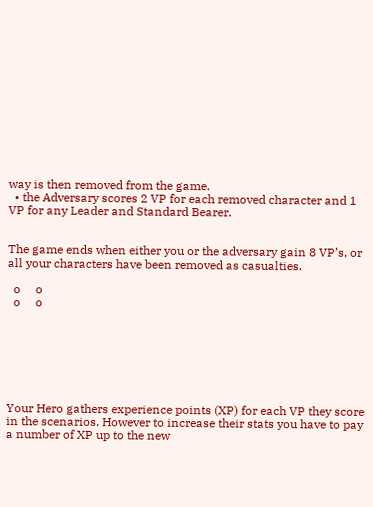way is then removed from the game.
  • the Adversary scores 2 VP for each removed character and 1 VP for any Leader and Standard Bearer.


The game ends when either you or the adversary gain 8 VP’s, or all your characters have been removed as casualties.

  o     o
  o     o







Your Hero gathers experience points (XP) for each VP they score in the scenarios. However to increase their stats you have to pay a number of XP up to the new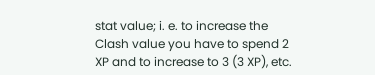stat value; i. e. to increase the Clash value you have to spend 2 XP and to increase to 3 (3 XP), etc.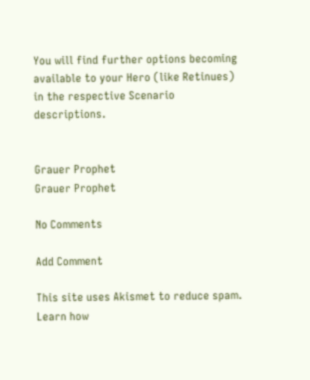You will find further options becoming available to your Hero (like Retinues) in the respective Scenario descriptions.


Grauer Prophet
Grauer Prophet

No Comments

Add Comment

This site uses Akismet to reduce spam. Learn how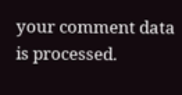your comment data is processed.